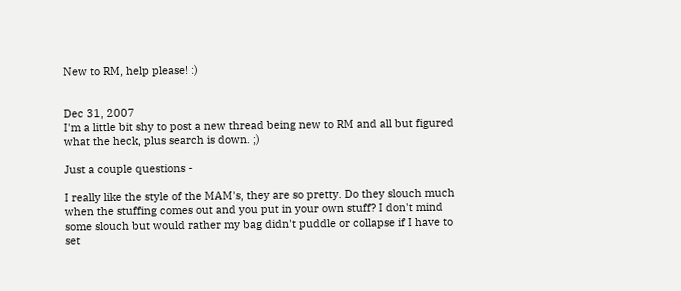New to RM, help please! :)


Dec 31, 2007
I'm a little bit shy to post a new thread being new to RM and all but figured what the heck, plus search is down. ;)

Just a couple questions -

I really like the style of the MAM's, they are so pretty. Do they slouch much when the stuffing comes out and you put in your own stuff? I don't mind some slouch but would rather my bag didn't puddle or collapse if I have to set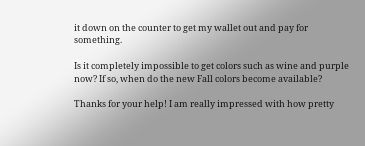it down on the counter to get my wallet out and pay for something.

Is it completely impossible to get colors such as wine and purple now? If so, when do the new Fall colors become available?

Thanks for your help! I am really impressed with how pretty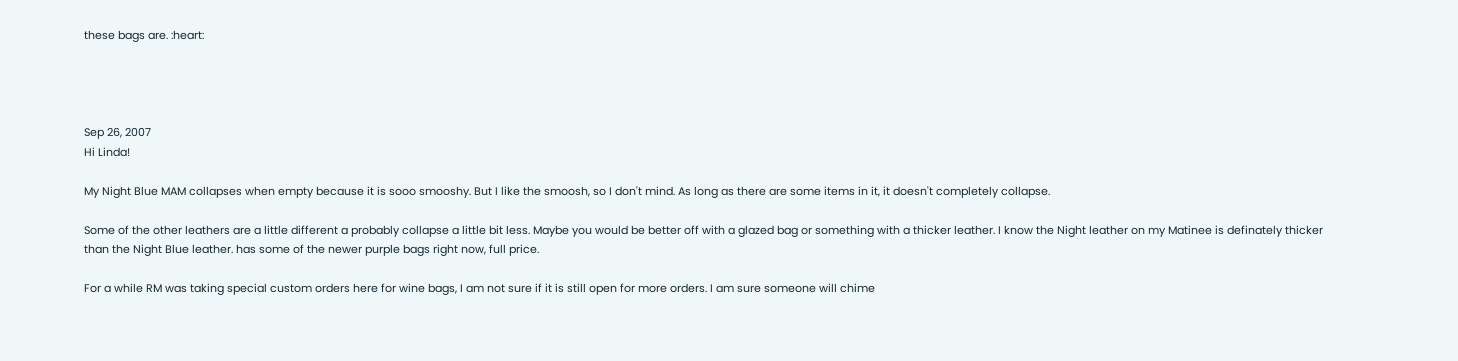these bags are. :heart:




Sep 26, 2007
Hi Linda!

My Night Blue MAM collapses when empty because it is sooo smooshy. But I like the smoosh, so I don't mind. As long as there are some items in it, it doesn't completely collapse.

Some of the other leathers are a little different a probably collapse a little bit less. Maybe you would be better off with a glazed bag or something with a thicker leather. I know the Night leather on my Matinee is definately thicker than the Night Blue leather. has some of the newer purple bags right now, full price.

For a while RM was taking special custom orders here for wine bags, I am not sure if it is still open for more orders. I am sure someone will chime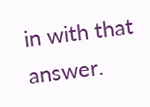in with that answer.